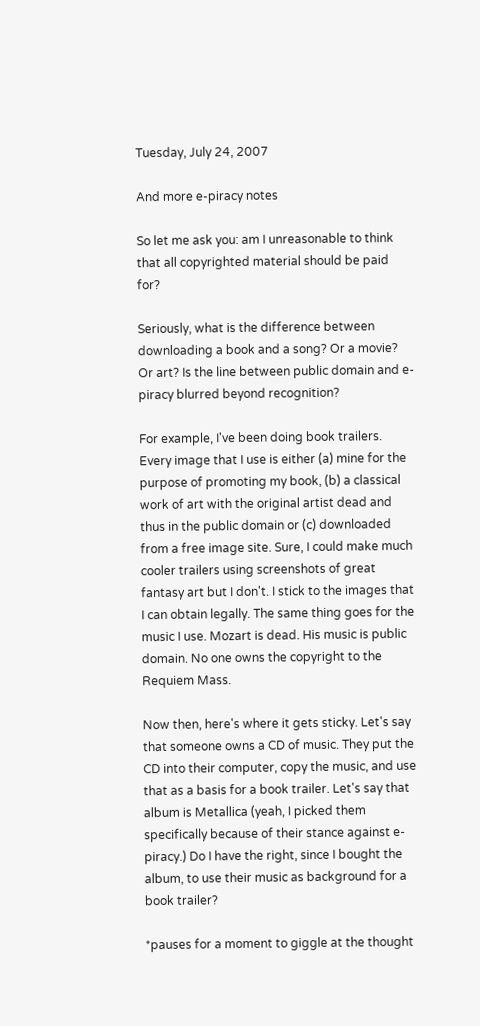Tuesday, July 24, 2007

And more e-piracy notes

So let me ask you: am I unreasonable to think that all copyrighted material should be paid for?

Seriously, what is the difference between downloading a book and a song? Or a movie? Or art? Is the line between public domain and e-piracy blurred beyond recognition?

For example, I've been doing book trailers. Every image that I use is either (a) mine for the purpose of promoting my book, (b) a classical work of art with the original artist dead and thus in the public domain or (c) downloaded from a free image site. Sure, I could make much cooler trailers using screenshots of great fantasy art but I don't. I stick to the images that I can obtain legally. The same thing goes for the music I use. Mozart is dead. His music is public domain. No one owns the copyright to the Requiem Mass.

Now then, here's where it gets sticky. Let's say that someone owns a CD of music. They put the CD into their computer, copy the music, and use that as a basis for a book trailer. Let's say that album is Metallica (yeah, I picked them specifically because of their stance against e-piracy.) Do I have the right, since I bought the album, to use their music as background for a book trailer?

*pauses for a moment to giggle at the thought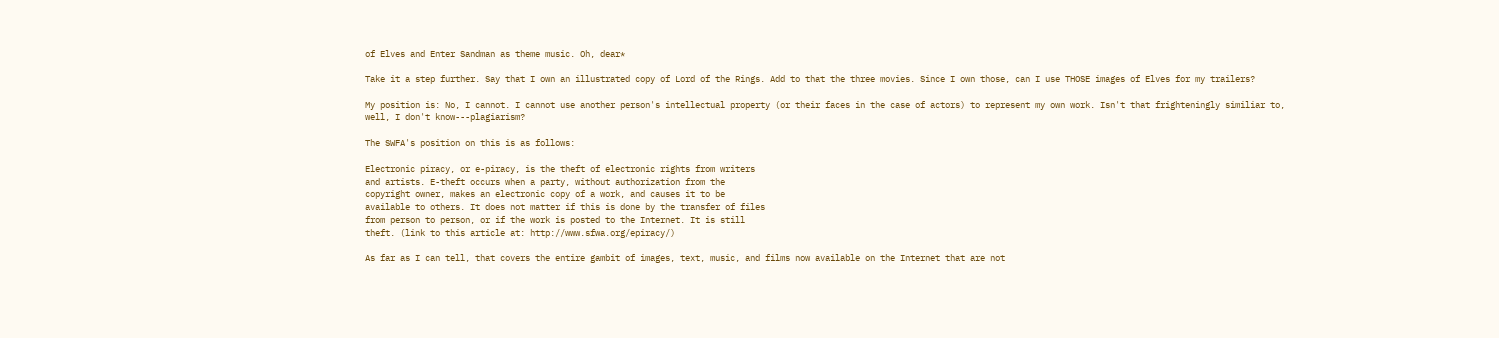of Elves and Enter Sandman as theme music. Oh, dear*

Take it a step further. Say that I own an illustrated copy of Lord of the Rings. Add to that the three movies. Since I own those, can I use THOSE images of Elves for my trailers?

My position is: No, I cannot. I cannot use another person's intellectual property (or their faces in the case of actors) to represent my own work. Isn't that frighteningly similiar to, well, I don't know---plagiarism?

The SWFA's position on this is as follows:

Electronic piracy, or e-piracy, is the theft of electronic rights from writers
and artists. E-theft occurs when a party, without authorization from the
copyright owner, makes an electronic copy of a work, and causes it to be
available to others. It does not matter if this is done by the transfer of files
from person to person, or if the work is posted to the Internet. It is still
theft. (link to this article at: http://www.sfwa.org/epiracy/)

As far as I can tell, that covers the entire gambit of images, text, music, and films now available on the Internet that are not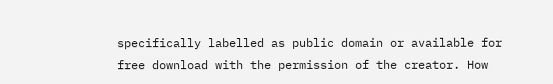specifically labelled as public domain or available for free download with the permission of the creator. How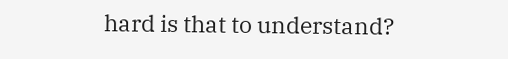hard is that to understand?